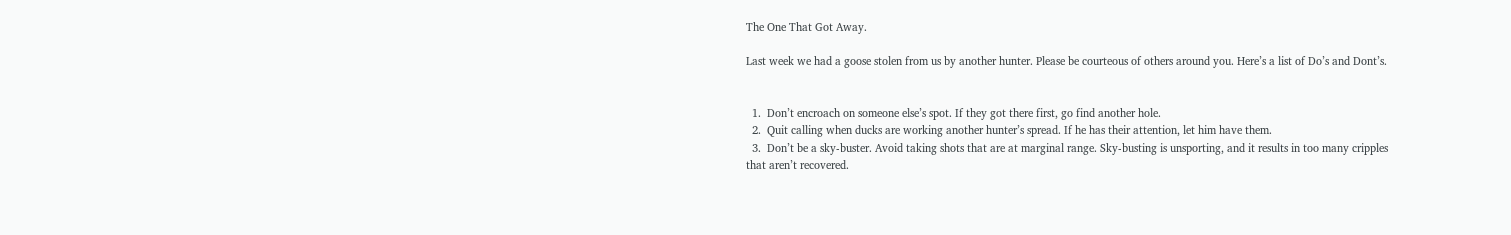The One That Got Away.

Last week we had a goose stolen from us by another hunter. Please be courteous of others around you. Here’s a list of Do’s and Dont’s.


  1.  Don’t encroach on someone else’s spot. If they got there first, go find another hole.
  2.  Quit calling when ducks are working another hunter’s spread. If he has their attention, let him have them.
  3.  Don’t be a sky-buster. Avoid taking shots that are at marginal range. Sky-busting is unsporting, and it results in too many cripples that aren’t recovered.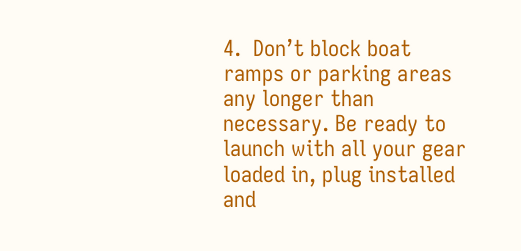4.  Don’t block boat ramps or parking areas any longer than necessary. Be ready to launch with all your gear loaded in, plug installed and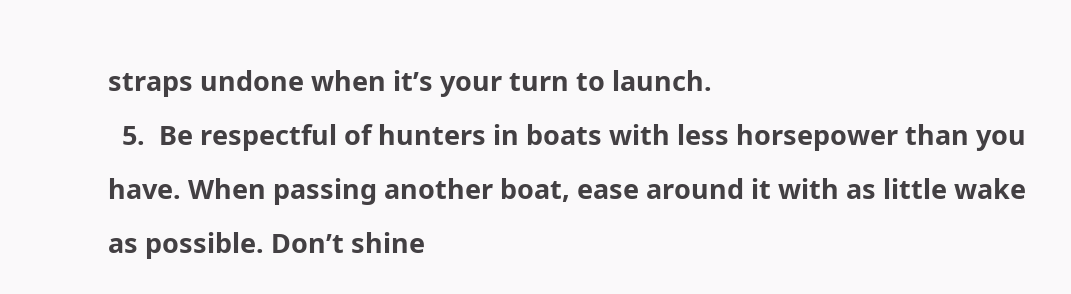straps undone when it’s your turn to launch.
  5.  Be respectful of hunters in boats with less horsepower than you have. When passing another boat, ease around it with as little wake as possible. Don’t shine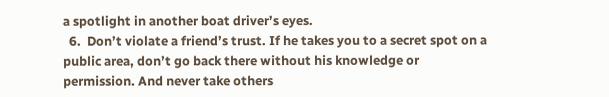a spotlight in another boat driver’s eyes.
  6.  Don’t violate a friend’s trust. If he takes you to a secret spot on a public area, don’t go back there without his knowledge or permission. And never take others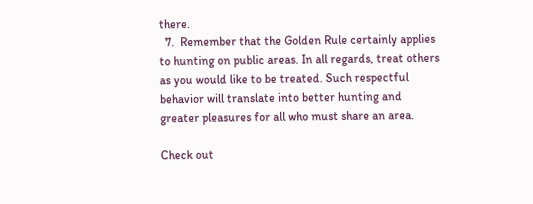there.
  7.  Remember that the Golden Rule certainly applies to hunting on public areas. In all regards, treat others as you would like to be treated. Such respectful behavior will translate into better hunting and greater pleasures for all who must share an area.

Check out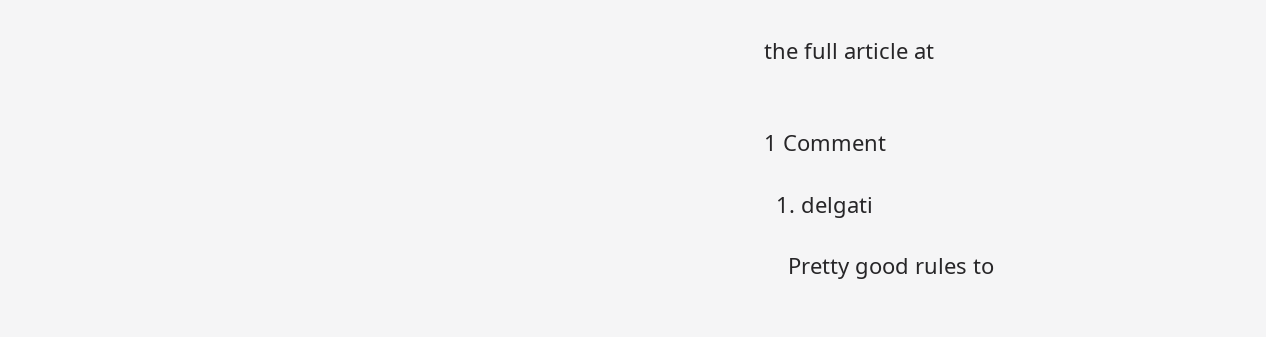the full article at


1 Comment

  1. delgati

    Pretty good rules to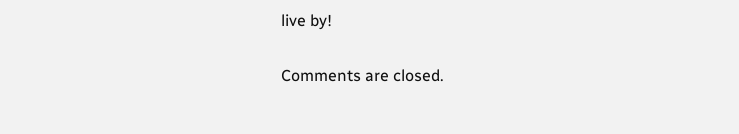live by!

Comments are closed.